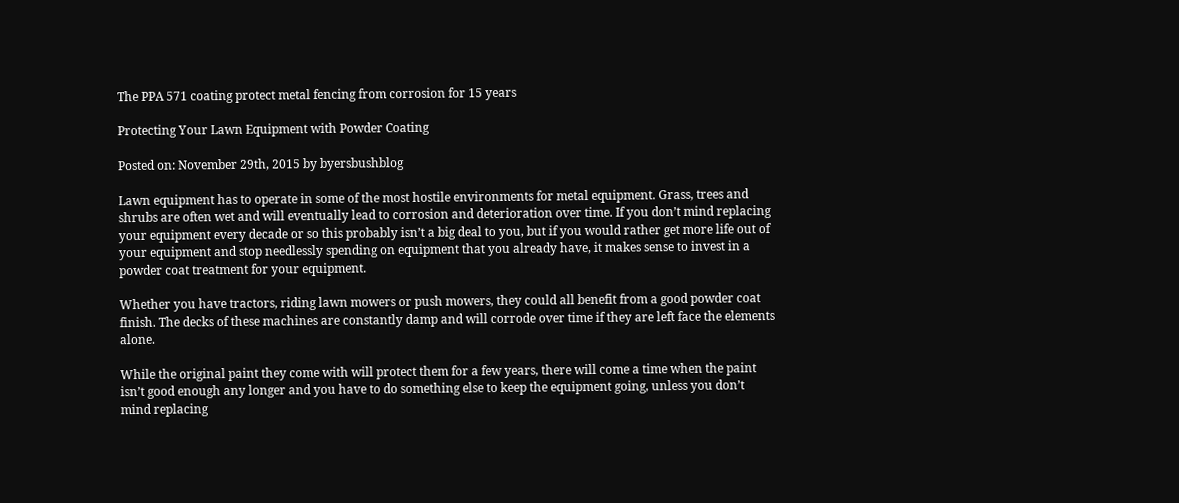The PPA 571 coating protect metal fencing from corrosion for 15 years

Protecting Your Lawn Equipment with Powder Coating

Posted on: November 29th, 2015 by byersbushblog

Lawn equipment has to operate in some of the most hostile environments for metal equipment. Grass, trees and shrubs are often wet and will eventually lead to corrosion and deterioration over time. If you don’t mind replacing your equipment every decade or so this probably isn’t a big deal to you, but if you would rather get more life out of your equipment and stop needlessly spending on equipment that you already have, it makes sense to invest in a powder coat treatment for your equipment.

Whether you have tractors, riding lawn mowers or push mowers, they could all benefit from a good powder coat finish. The decks of these machines are constantly damp and will corrode over time if they are left face the elements alone.

While the original paint they come with will protect them for a few years, there will come a time when the paint isn’t good enough any longer and you have to do something else to keep the equipment going, unless you don’t mind replacing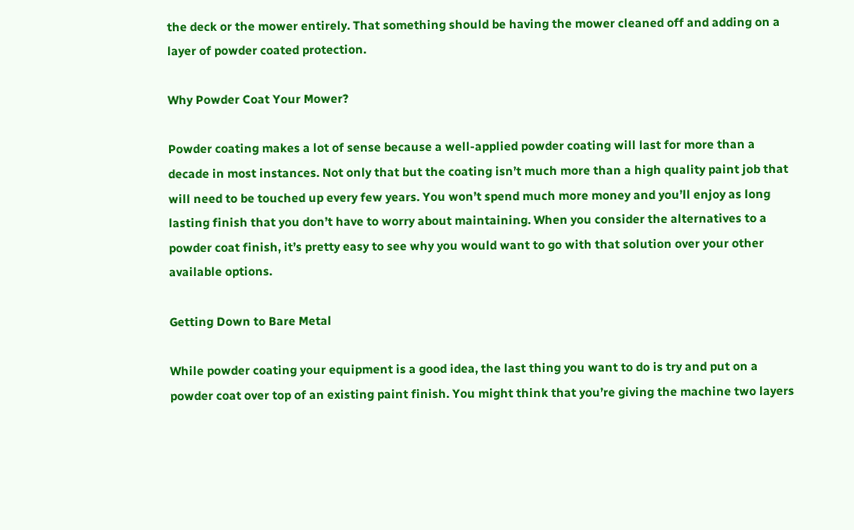the deck or the mower entirely. That something should be having the mower cleaned off and adding on a layer of powder coated protection.

Why Powder Coat Your Mower?

Powder coating makes a lot of sense because a well-applied powder coating will last for more than a decade in most instances. Not only that but the coating isn’t much more than a high quality paint job that will need to be touched up every few years. You won’t spend much more money and you’ll enjoy as long lasting finish that you don’t have to worry about maintaining. When you consider the alternatives to a powder coat finish, it’s pretty easy to see why you would want to go with that solution over your other available options.

Getting Down to Bare Metal

While powder coating your equipment is a good idea, the last thing you want to do is try and put on a powder coat over top of an existing paint finish. You might think that you’re giving the machine two layers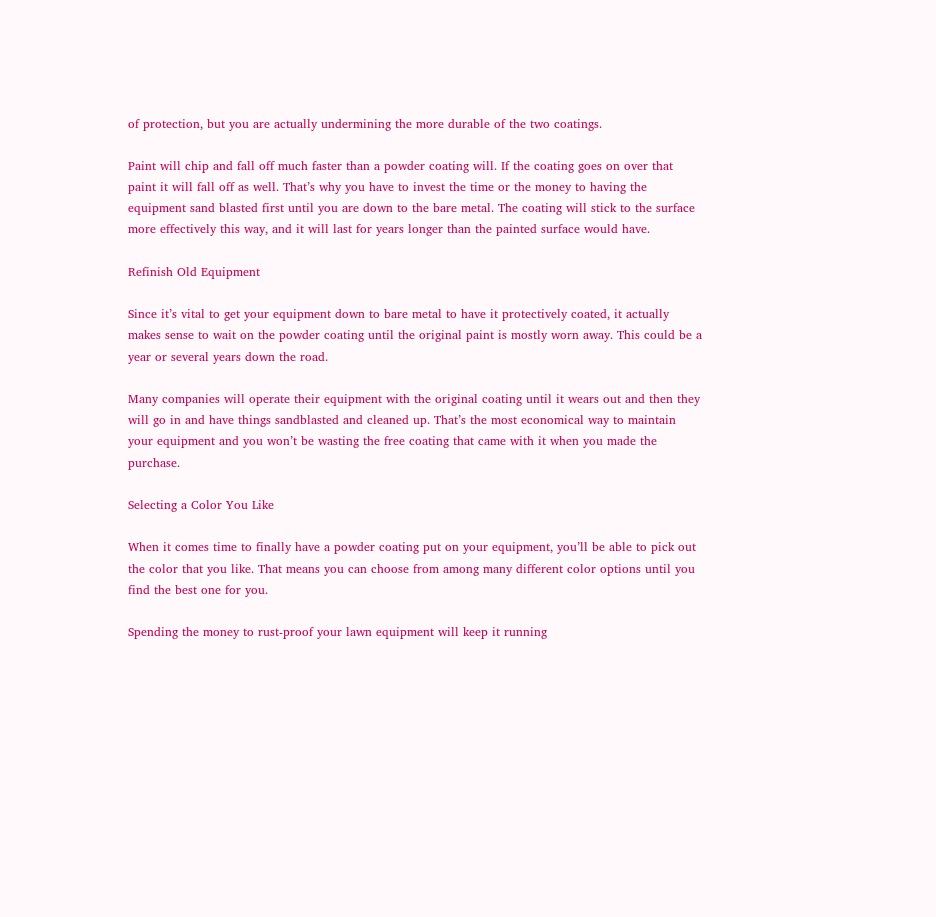of protection, but you are actually undermining the more durable of the two coatings.

Paint will chip and fall off much faster than a powder coating will. If the coating goes on over that paint it will fall off as well. That’s why you have to invest the time or the money to having the equipment sand blasted first until you are down to the bare metal. The coating will stick to the surface more effectively this way, and it will last for years longer than the painted surface would have.

Refinish Old Equipment

Since it’s vital to get your equipment down to bare metal to have it protectively coated, it actually makes sense to wait on the powder coating until the original paint is mostly worn away. This could be a year or several years down the road.

Many companies will operate their equipment with the original coating until it wears out and then they will go in and have things sandblasted and cleaned up. That’s the most economical way to maintain your equipment and you won’t be wasting the free coating that came with it when you made the purchase.

Selecting a Color You Like

When it comes time to finally have a powder coating put on your equipment, you’ll be able to pick out the color that you like. That means you can choose from among many different color options until you find the best one for you.

Spending the money to rust-proof your lawn equipment will keep it running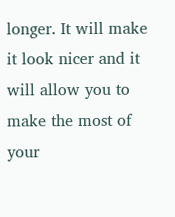longer. It will make it look nicer and it will allow you to make the most of your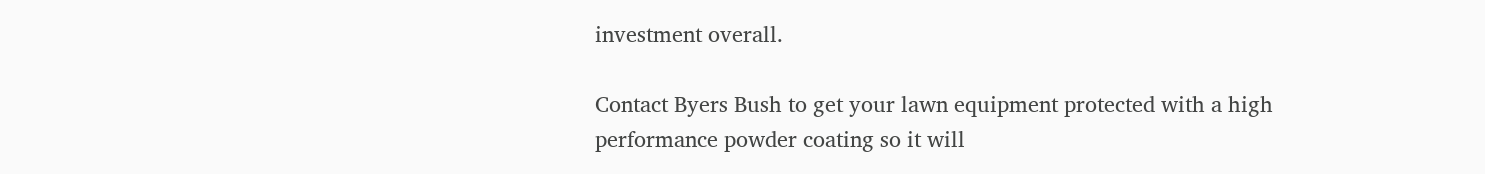investment overall.

Contact Byers Bush to get your lawn equipment protected with a high performance powder coating so it will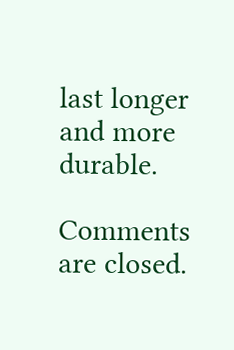last longer and more durable.

Comments are closed.